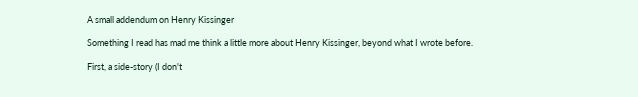A small addendum on Henry Kissinger

Something I read has mad me think a little more about Henry Kissinger, beyond what I wrote before.

First, a side-story (I don't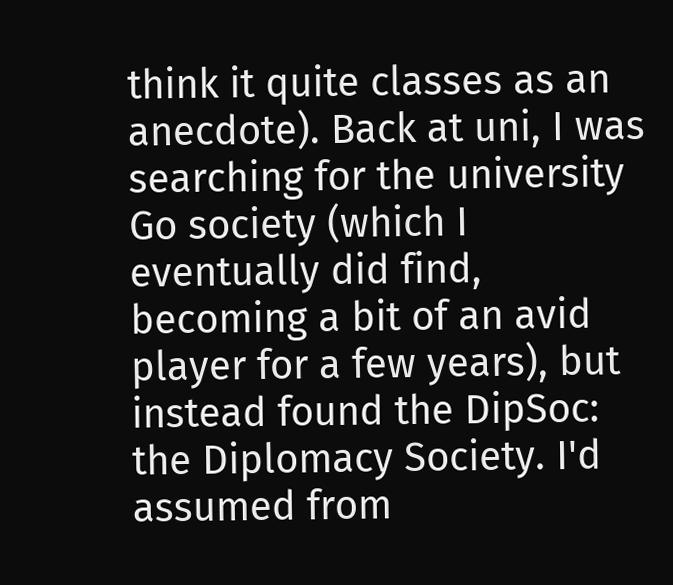think it quite classes as an anecdote). Back at uni, I was searching for the university Go society (which I eventually did find, becoming a bit of an avid player for a few years), but instead found the DipSoc: the Diplomacy Society. I'd assumed from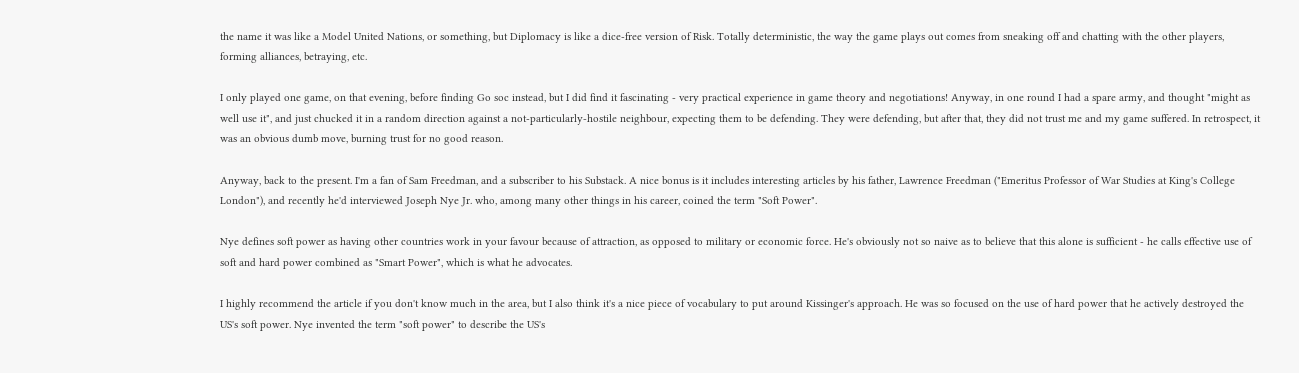the name it was like a Model United Nations, or something, but Diplomacy is like a dice-free version of Risk. Totally deterministic, the way the game plays out comes from sneaking off and chatting with the other players, forming alliances, betraying, etc.

I only played one game, on that evening, before finding Go soc instead, but I did find it fascinating - very practical experience in game theory and negotiations! Anyway, in one round I had a spare army, and thought "might as well use it", and just chucked it in a random direction against a not-particularly-hostile neighbour, expecting them to be defending. They were defending, but after that, they did not trust me and my game suffered. In retrospect, it was an obvious dumb move, burning trust for no good reason.

Anyway, back to the present. I'm a fan of Sam Freedman, and a subscriber to his Substack. A nice bonus is it includes interesting articles by his father, Lawrence Freedman ("Emeritus Professor of War Studies at King's College London"), and recently he'd interviewed Joseph Nye Jr. who, among many other things in his career, coined the term "Soft Power".

Nye defines soft power as having other countries work in your favour because of attraction, as opposed to military or economic force. He's obviously not so naive as to believe that this alone is sufficient - he calls effective use of soft and hard power combined as "Smart Power", which is what he advocates.

I highly recommend the article if you don't know much in the area, but I also think it's a nice piece of vocabulary to put around Kissinger's approach. He was so focused on the use of hard power that he actively destroyed the US's soft power. Nye invented the term "soft power" to describe the US's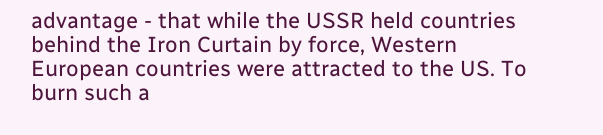advantage - that while the USSR held countries behind the Iron Curtain by force, Western European countries were attracted to the US. To burn such a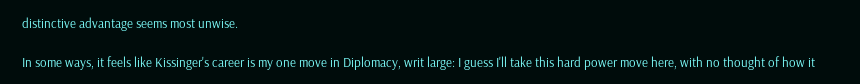distinctive advantage seems most unwise.

In some ways, it feels like Kissinger's career is my one move in Diplomacy, writ large: I guess I'll take this hard power move here, with no thought of how it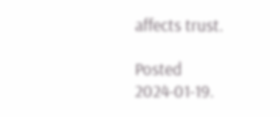affects trust.

Posted 2024-01-19.